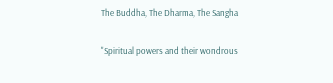The Buddha, The Dharma, The Sangha

"Spiritual powers and their wondrous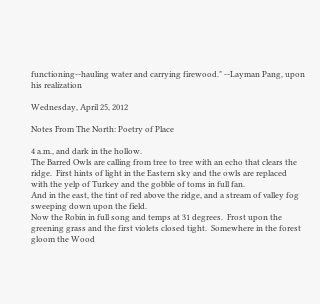functioning--hauling water and carrying firewood." --Layman Pang, upon his realization

Wednesday, April 25, 2012

Notes From The North: Poetry of Place

4 a.m., and dark in the hollow.
The Barred Owls are calling from tree to tree with an echo that clears the ridge.  First hints of light in the Eastern sky and the owls are replaced with the yelp of Turkey and the gobble of toms in full fan.
And in the east, the tint of red above the ridge, and a stream of valley fog sweeping down upon the field.
Now the Robin in full song and temps at 31 degrees.  Frost upon the greening grass and the first violets closed tight.  Somewhere in the forest gloom the Wood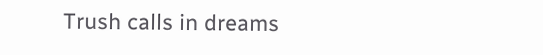Trush calls in dreams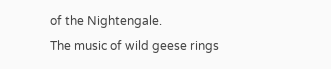of the Nightengale.
The music of wild geese rings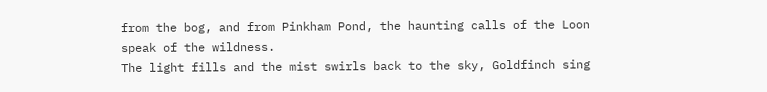from the bog, and from Pinkham Pond, the haunting calls of the Loon speak of the wildness.
The light fills and the mist swirls back to the sky, Goldfinch sing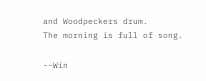and Woodpeckers drum.
The morning is full of song.

--Win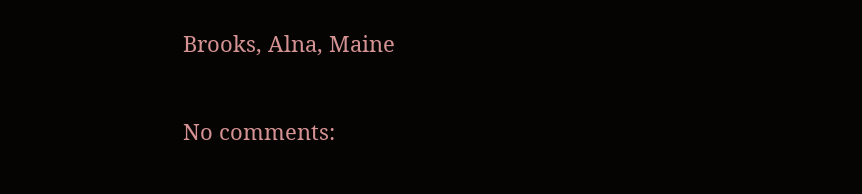Brooks, Alna, Maine

No comments: